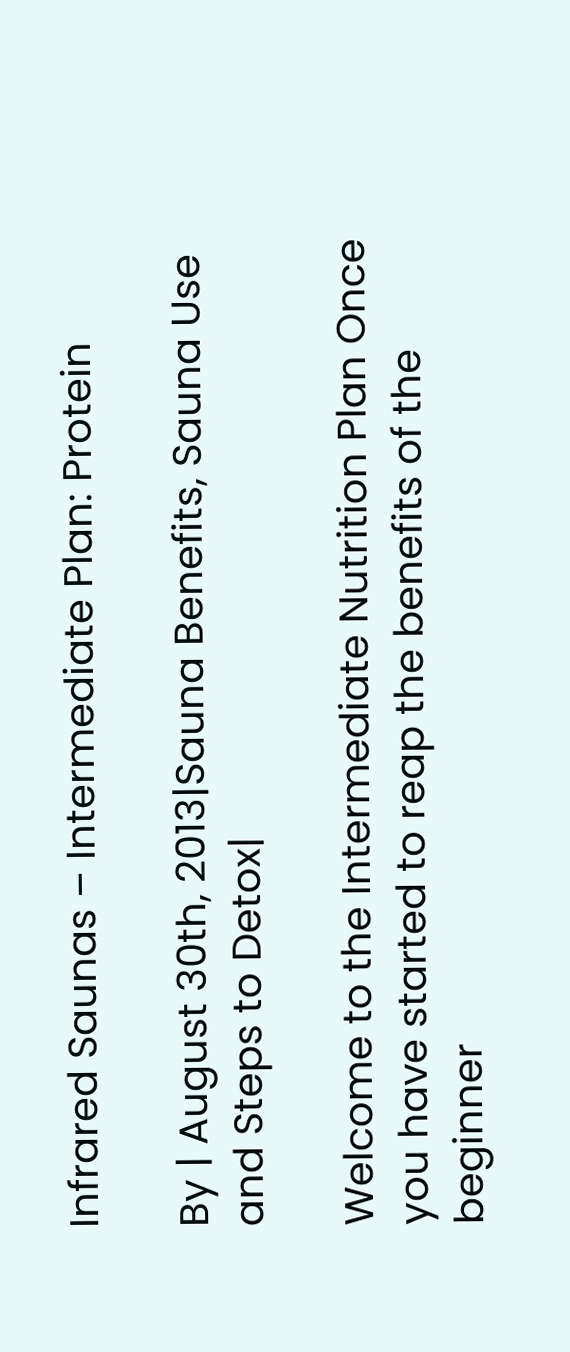Infrared Saunas – Intermediate Plan: Protein

By | August 30th, 2013|Sauna Benefits, Sauna Use and Steps to Detox|

Welcome to the Intermediate Nutrition Plan Once you have started to reap the benefits of the beginner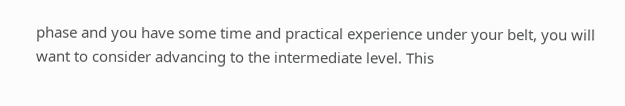phase and you have some time and practical experience under your belt, you will want to consider advancing to the intermediate level. This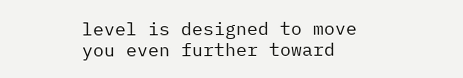level is designed to move you even further toward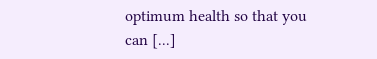optimum health so that you can [...]